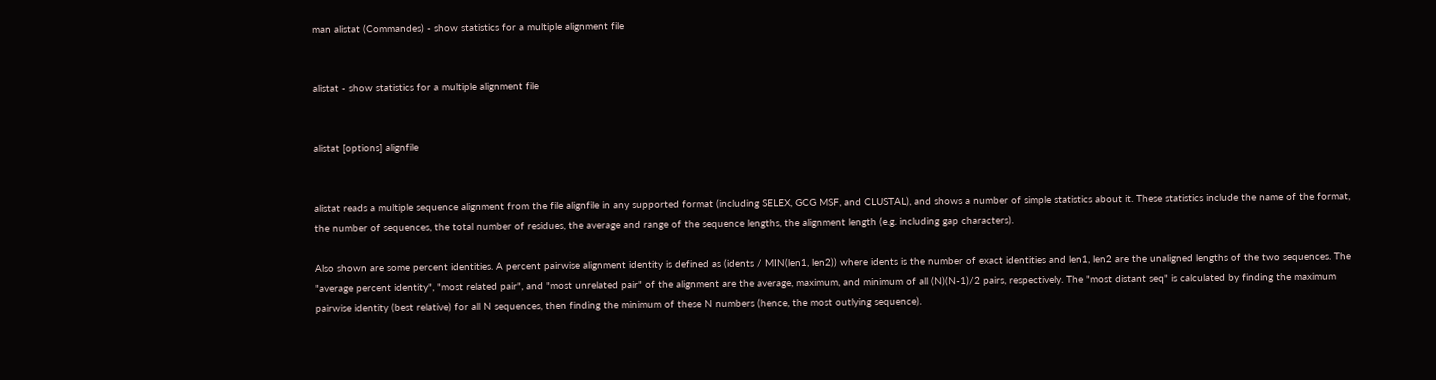man alistat (Commandes) - show statistics for a multiple alignment file


alistat - show statistics for a multiple alignment file


alistat [options] alignfile


alistat reads a multiple sequence alignment from the file alignfile in any supported format (including SELEX, GCG MSF, and CLUSTAL), and shows a number of simple statistics about it. These statistics include the name of the format, the number of sequences, the total number of residues, the average and range of the sequence lengths, the alignment length (e.g. including gap characters).

Also shown are some percent identities. A percent pairwise alignment identity is defined as (idents / MIN(len1, len2)) where idents is the number of exact identities and len1, len2 are the unaligned lengths of the two sequences. The "average percent identity", "most related pair", and "most unrelated pair" of the alignment are the average, maximum, and minimum of all (N)(N-1)/2 pairs, respectively. The "most distant seq" is calculated by finding the maximum pairwise identity (best relative) for all N sequences, then finding the minimum of these N numbers (hence, the most outlying sequence).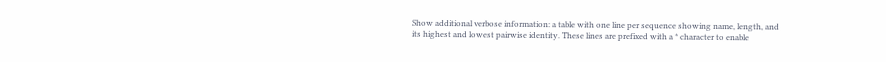Show additional verbose information: a table with one line per sequence showing name, length, and its highest and lowest pairwise identity. These lines are prefixed with a * character to enable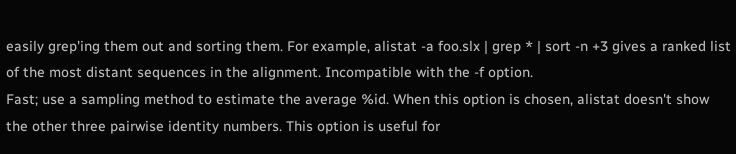easily grep'ing them out and sorting them. For example, alistat -a foo.slx | grep * | sort -n +3 gives a ranked list of the most distant sequences in the alignment. Incompatible with the -f option.
Fast; use a sampling method to estimate the average %id. When this option is chosen, alistat doesn't show the other three pairwise identity numbers. This option is useful for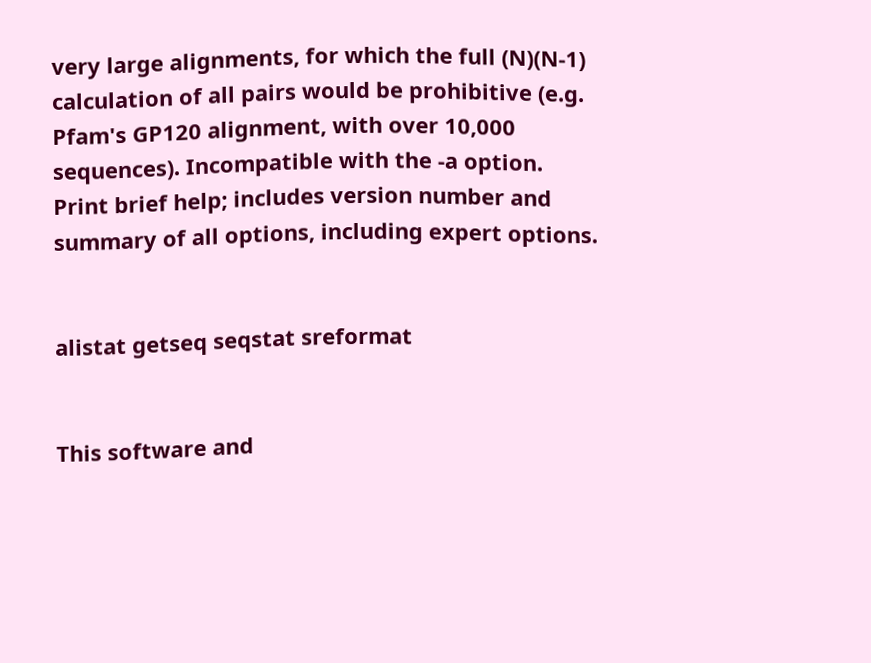very large alignments, for which the full (N)(N-1) calculation of all pairs would be prohibitive (e.g. Pfam's GP120 alignment, with over 10,000 sequences). Incompatible with the -a option.
Print brief help; includes version number and summary of all options, including expert options.


alistat getseq seqstat sreformat


This software and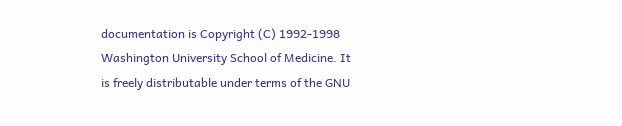documentation is Copyright (C) 1992-1998 Washington University School of Medicine. It is freely distributable under terms of the GNU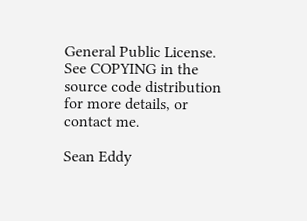General Public License. See COPYING in the source code distribution for more details, or contact me.

Sean Eddy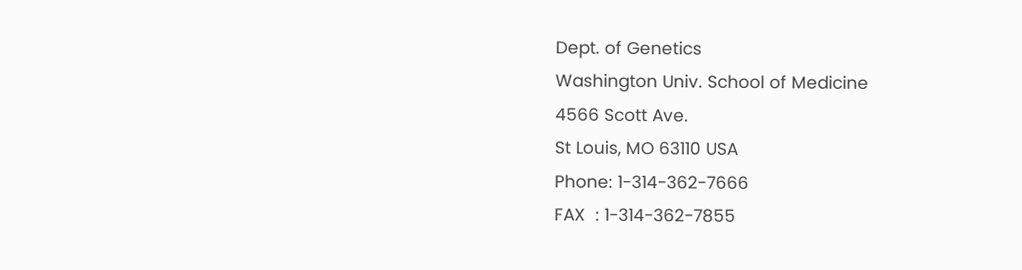Dept. of Genetics
Washington Univ. School of Medicine
4566 Scott Ave.
St Louis, MO 63110 USA
Phone: 1-314-362-7666
FAX  : 1-314-362-7855